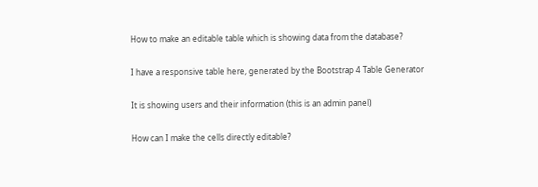How to make an editable table which is showing data from the database?

I have a responsive table here, generated by the Bootstrap 4 Table Generator

It is showing users and their information (this is an admin panel)

How can I make the cells directly editable?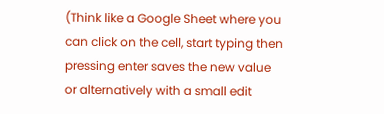(Think like a Google Sheet where you can click on the cell, start typing then pressing enter saves the new value or alternatively with a small edit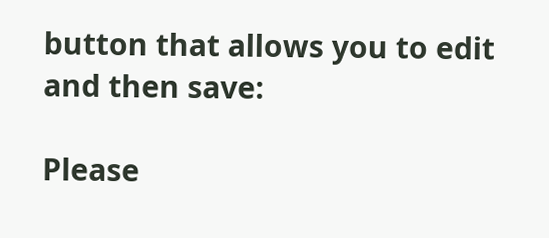button that allows you to edit and then save:

Please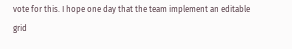vote for this. I hope one day that the team implement an editable grid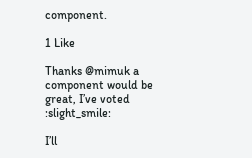component.

1 Like

Thanks @mimuk a component would be great, I’ve voted :slight_smile:

I’ll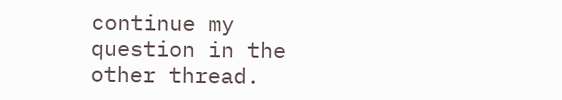continue my question in the other thread.